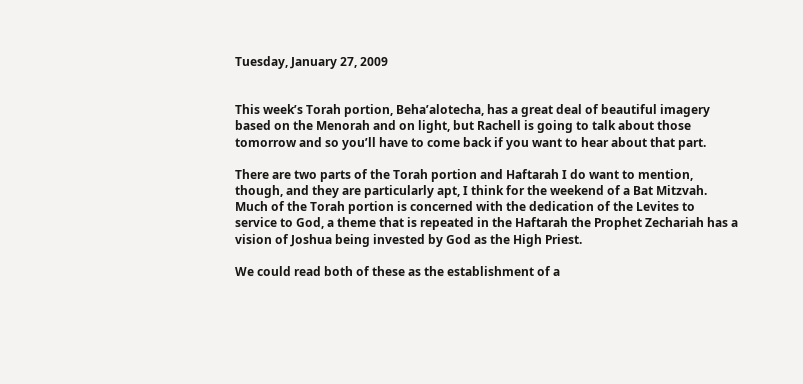Tuesday, January 27, 2009


This week’s Torah portion, Beha’alotecha, has a great deal of beautiful imagery based on the Menorah and on light, but Rachell is going to talk about those tomorrow and so you’ll have to come back if you want to hear about that part.

There are two parts of the Torah portion and Haftarah I do want to mention, though, and they are particularly apt, I think for the weekend of a Bat Mitzvah. Much of the Torah portion is concerned with the dedication of the Levites to service to God, a theme that is repeated in the Haftarah the Prophet Zechariah has a vision of Joshua being invested by God as the High Priest.

We could read both of these as the establishment of a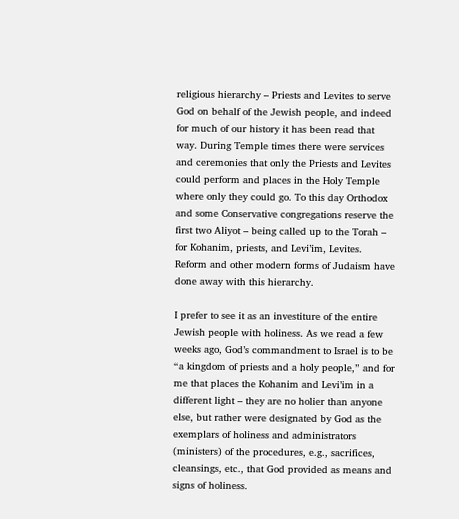religious hierarchy – Priests and Levites to serve God on behalf of the Jewish people, and indeed for much of our history it has been read that way. During Temple times there were services and ceremonies that only the Priests and Levites could perform and places in the Holy Temple where only they could go. To this day Orthodox and some Conservative congregations reserve the first two Aliyot – being called up to the Torah – for Kohanim, priests, and Levi’im, Levites. Reform and other modern forms of Judaism have done away with this hierarchy.

I prefer to see it as an investiture of the entire Jewish people with holiness. As we read a few weeks ago, God’s commandment to Israel is to be “a kingdom of priests and a holy people,” and for me that places the Kohanim and Levi’im in a different light – they are no holier than anyone else, but rather were designated by God as the exemplars of holiness and administrators (ministers) of the procedures, e.g., sacrifices, cleansings, etc., that God provided as means and signs of holiness.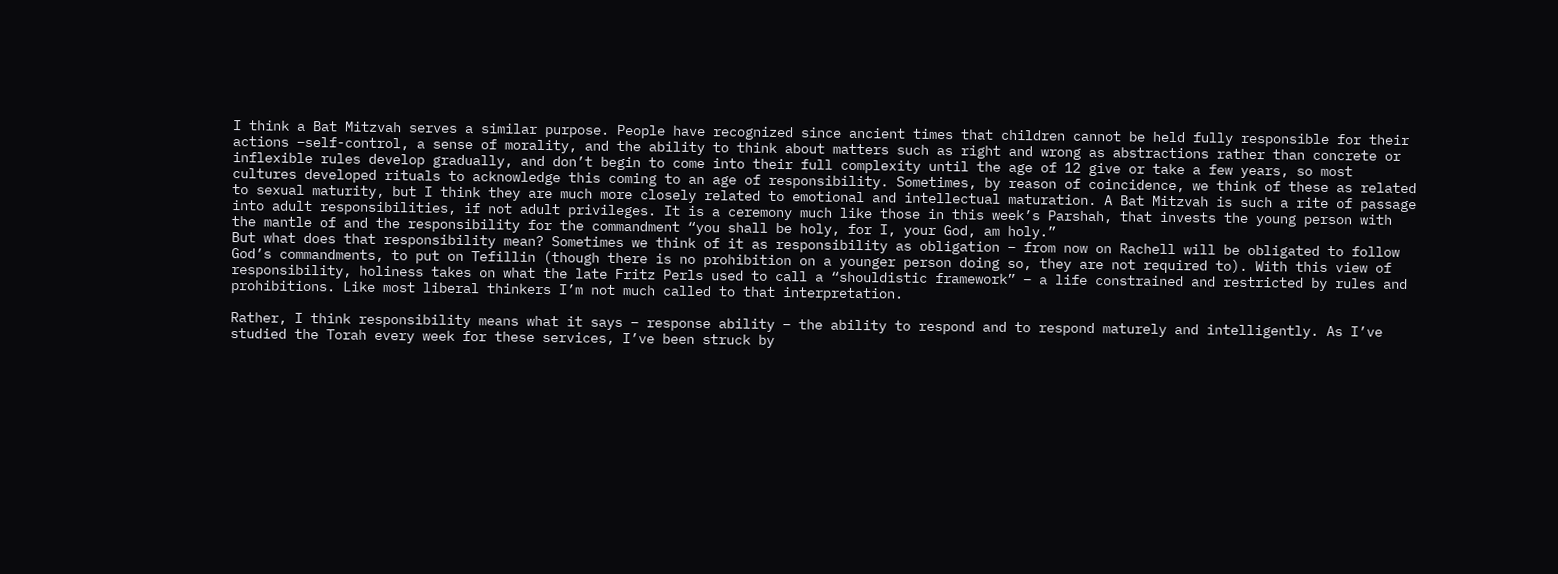I think a Bat Mitzvah serves a similar purpose. People have recognized since ancient times that children cannot be held fully responsible for their actions –self-control, a sense of morality, and the ability to think about matters such as right and wrong as abstractions rather than concrete or inflexible rules develop gradually, and don’t begin to come into their full complexity until the age of 12 give or take a few years, so most cultures developed rituals to acknowledge this coming to an age of responsibility. Sometimes, by reason of coincidence, we think of these as related to sexual maturity, but I think they are much more closely related to emotional and intellectual maturation. A Bat Mitzvah is such a rite of passage into adult responsibilities, if not adult privileges. It is a ceremony much like those in this week’s Parshah, that invests the young person with the mantle of and the responsibility for the commandment “you shall be holy, for I, your God, am holy.”
But what does that responsibility mean? Sometimes we think of it as responsibility as obligation – from now on Rachell will be obligated to follow God’s commandments, to put on Tefillin (though there is no prohibition on a younger person doing so, they are not required to). With this view of responsibility, holiness takes on what the late Fritz Perls used to call a “shouldistic framework” – a life constrained and restricted by rules and prohibitions. Like most liberal thinkers I’m not much called to that interpretation.

Rather, I think responsibility means what it says – response ability – the ability to respond and to respond maturely and intelligently. As I’ve studied the Torah every week for these services, I’ve been struck by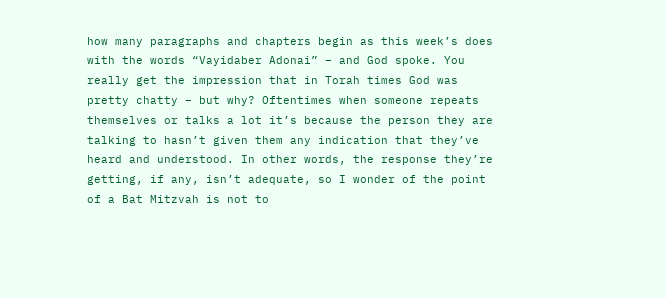how many paragraphs and chapters begin as this week’s does with the words “Vayidaber Adonai” – and God spoke. You really get the impression that in Torah times God was pretty chatty – but why? Oftentimes when someone repeats themselves or talks a lot it’s because the person they are talking to hasn’t given them any indication that they’ve heard and understood. In other words, the response they’re getting, if any, isn’t adequate, so I wonder of the point of a Bat Mitzvah is not to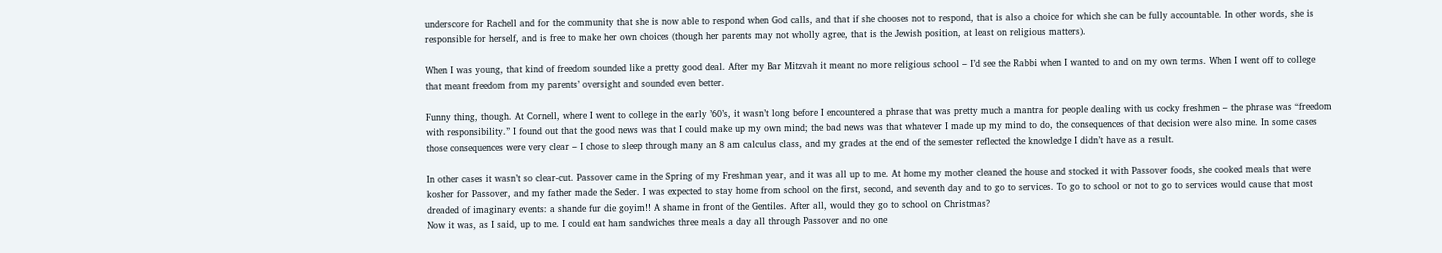underscore for Rachell and for the community that she is now able to respond when God calls, and that if she chooses not to respond, that is also a choice for which she can be fully accountable. In other words, she is responsible for herself, and is free to make her own choices (though her parents may not wholly agree, that is the Jewish position, at least on religious matters).

When I was young, that kind of freedom sounded like a pretty good deal. After my Bar Mitzvah it meant no more religious school – I’d see the Rabbi when I wanted to and on my own terms. When I went off to college that meant freedom from my parents’ oversight and sounded even better.

Funny thing, though. At Cornell, where I went to college in the early ’60’s, it wasn’t long before I encountered a phrase that was pretty much a mantra for people dealing with us cocky freshmen – the phrase was “freedom with responsibility.” I found out that the good news was that I could make up my own mind; the bad news was that whatever I made up my mind to do, the consequences of that decision were also mine. In some cases those consequences were very clear – I chose to sleep through many an 8 am calculus class, and my grades at the end of the semester reflected the knowledge I didn’t have as a result.

In other cases it wasn’t so clear-cut. Passover came in the Spring of my Freshman year, and it was all up to me. At home my mother cleaned the house and stocked it with Passover foods, she cooked meals that were kosher for Passover, and my father made the Seder. I was expected to stay home from school on the first, second, and seventh day and to go to services. To go to school or not to go to services would cause that most dreaded of imaginary events: a shande fur die goyim!! A shame in front of the Gentiles. After all, would they go to school on Christmas?
Now it was, as I said, up to me. I could eat ham sandwiches three meals a day all through Passover and no one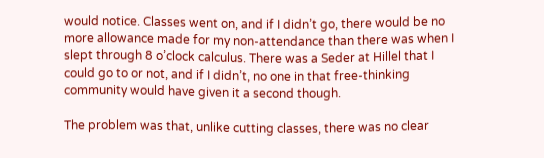would notice. Classes went on, and if I didn’t go, there would be no more allowance made for my non-attendance than there was when I slept through 8 o’clock calculus. There was a Seder at Hillel that I could go to or not, and if I didn’t, no one in that free-thinking community would have given it a second though.

The problem was that, unlike cutting classes, there was no clear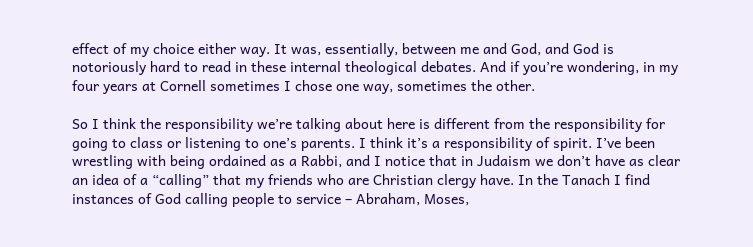effect of my choice either way. It was, essentially, between me and God, and God is notoriously hard to read in these internal theological debates. And if you’re wondering, in my four years at Cornell sometimes I chose one way, sometimes the other.

So I think the responsibility we’re talking about here is different from the responsibility for going to class or listening to one’s parents. I think it’s a responsibility of spirit. I’ve been wrestling with being ordained as a Rabbi, and I notice that in Judaism we don’t have as clear an idea of a “calling” that my friends who are Christian clergy have. In the Tanach I find instances of God calling people to service – Abraham, Moses,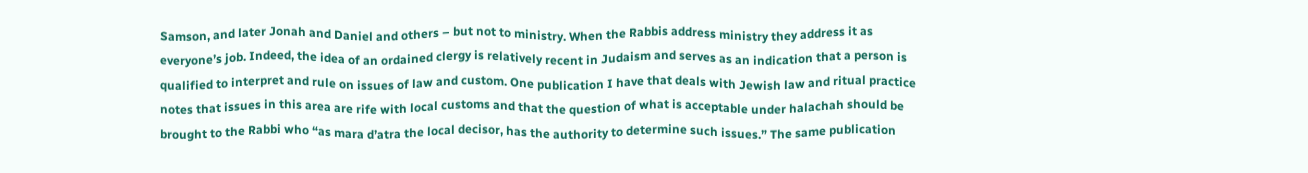Samson, and later Jonah and Daniel and others – but not to ministry. When the Rabbis address ministry they address it as everyone’s job. Indeed, the idea of an ordained clergy is relatively recent in Judaism and serves as an indication that a person is qualified to interpret and rule on issues of law and custom. One publication I have that deals with Jewish law and ritual practice notes that issues in this area are rife with local customs and that the question of what is acceptable under halachah should be brought to the Rabbi who “as mara d’atra the local decisor, has the authority to determine such issues.” The same publication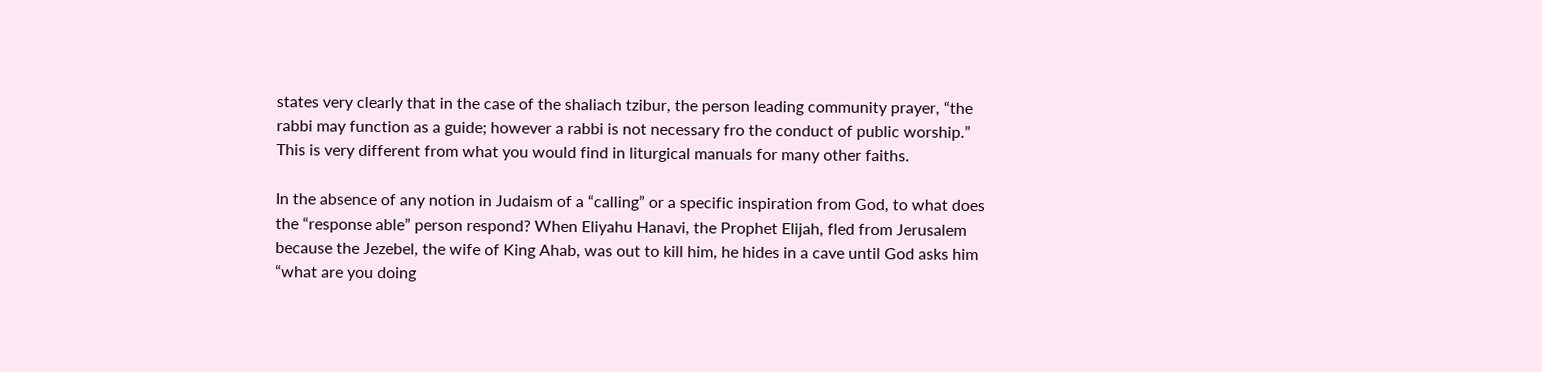states very clearly that in the case of the shaliach tzibur, the person leading community prayer, “the rabbi may function as a guide; however a rabbi is not necessary fro the conduct of public worship.” This is very different from what you would find in liturgical manuals for many other faiths.

In the absence of any notion in Judaism of a “calling” or a specific inspiration from God, to what does the “response able” person respond? When Eliyahu Hanavi, the Prophet Elijah, fled from Jerusalem because the Jezebel, the wife of King Ahab, was out to kill him, he hides in a cave until God asks him “what are you doing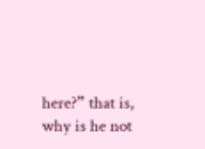here?” that is, why is he not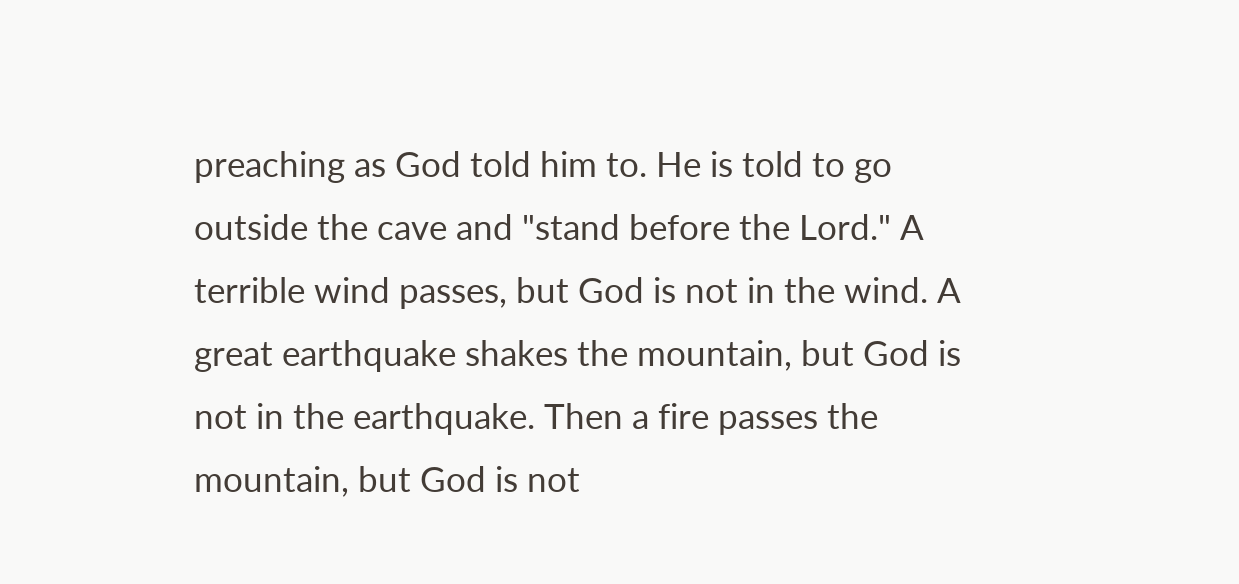preaching as God told him to. He is told to go outside the cave and "stand before the Lord." A terrible wind passes, but God is not in the wind. A great earthquake shakes the mountain, but God is not in the earthquake. Then a fire passes the mountain, but God is not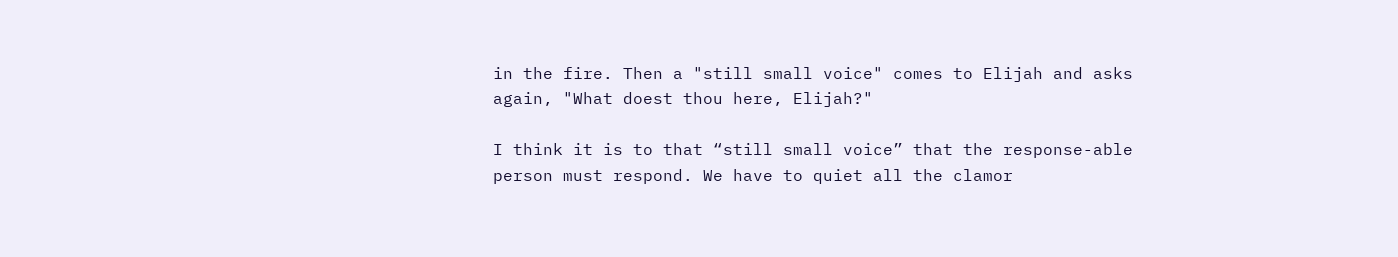in the fire. Then a "still small voice" comes to Elijah and asks again, "What doest thou here, Elijah?"

I think it is to that “still small voice” that the response-able person must respond. We have to quiet all the clamor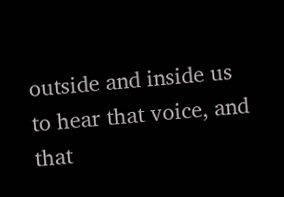outside and inside us to hear that voice, and that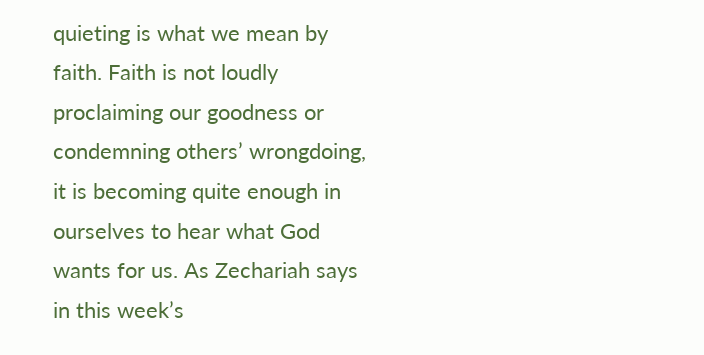quieting is what we mean by faith. Faith is not loudly proclaiming our goodness or condemning others’ wrongdoing, it is becoming quite enough in ourselves to hear what God wants for us. As Zechariah says in this week’s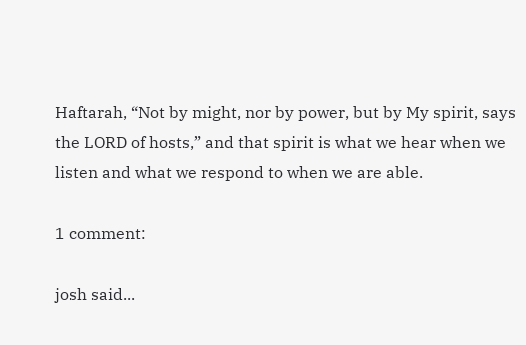Haftarah, “Not by might, nor by power, but by My spirit, says the LORD of hosts,” and that spirit is what we hear when we listen and what we respond to when we are able.

1 comment:

josh said...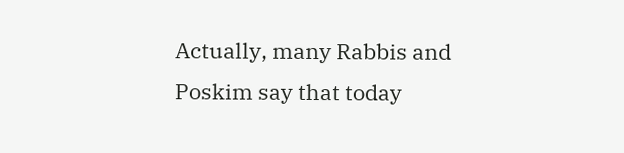Actually, many Rabbis and Poskim say that today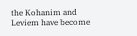the Kohanim and Leviem have become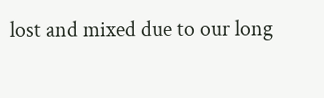lost and mixed due to our long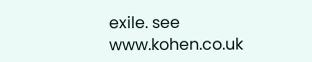exile. see www.kohen.co.uk